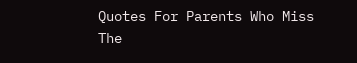Quotes For Parents Who Miss The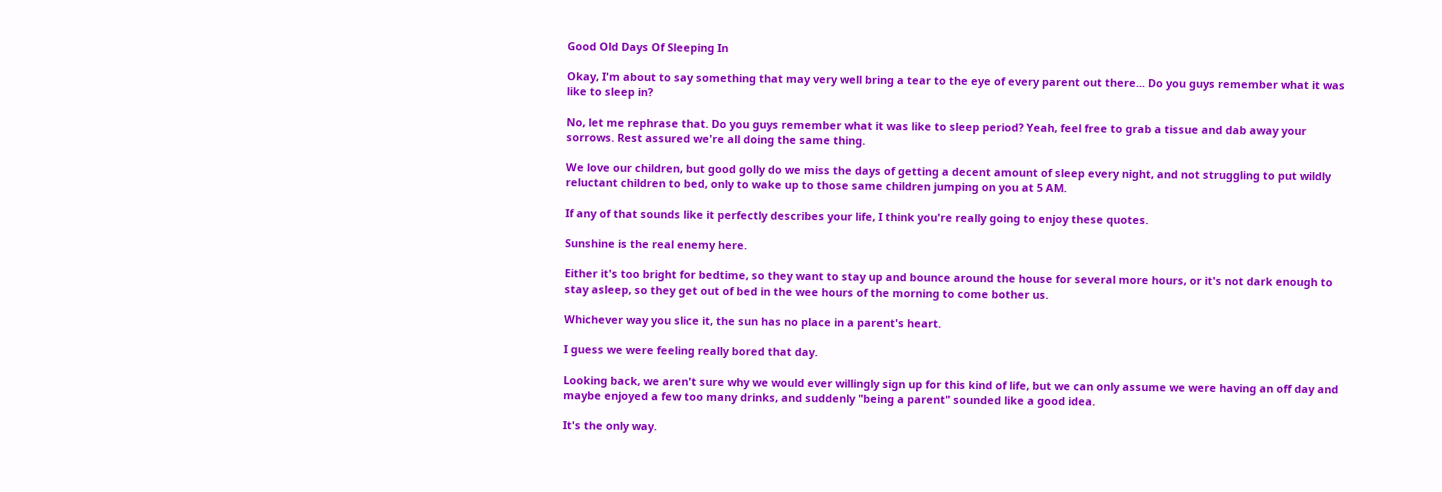Good Old Days Of Sleeping In

Okay, I'm about to say something that may very well bring a tear to the eye of every parent out there... Do you guys remember what it was like to sleep in?

No, let me rephrase that. Do you guys remember what it was like to sleep period? Yeah, feel free to grab a tissue and dab away your sorrows. Rest assured we're all doing the same thing.

We love our children, but good golly do we miss the days of getting a decent amount of sleep every night, and not struggling to put wildly reluctant children to bed, only to wake up to those same children jumping on you at 5 AM.

If any of that sounds like it perfectly describes your life, I think you're really going to enjoy these quotes.

Sunshine is the real enemy here.

Either it's too bright for bedtime, so they want to stay up and bounce around the house for several more hours, or it's not dark enough to stay asleep, so they get out of bed in the wee hours of the morning to come bother us.

Whichever way you slice it, the sun has no place in a parent's heart.

I guess we were feeling really bored that day.

Looking back, we aren't sure why we would ever willingly sign up for this kind of life, but we can only assume we were having an off day and maybe enjoyed a few too many drinks, and suddenly "being a parent" sounded like a good idea.

It's the only way.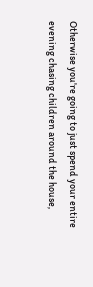Otherwise you're going to just spend your entire evening chasing children around the house,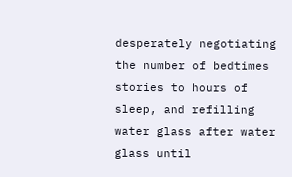desperately negotiating the number of bedtimes stories to hours of sleep, and refilling water glass after water glass until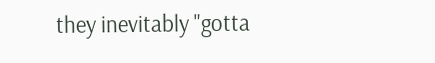they inevitably "gotta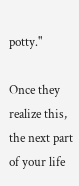potty."

Once they realize this, the next part of your life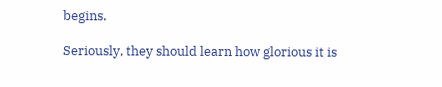begins.

Seriously, they should learn how glorious it is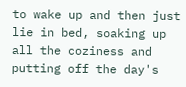to wake up and then just lie in bed, soaking up all the coziness and putting off the day's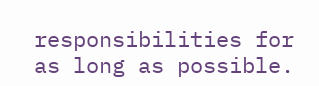responsibilities for as long as possible.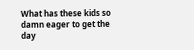What has these kids so damn eager to get the day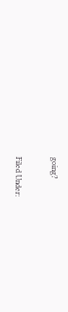going?

Filed Under: